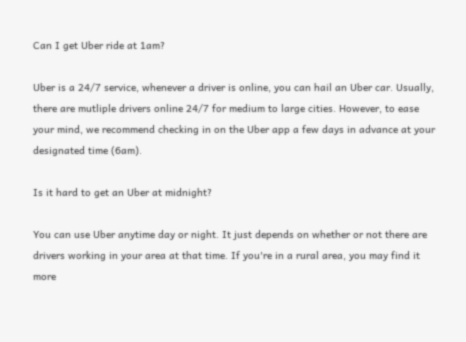Can I get Uber ride at 1am?

Uber is a 24/7 service, whenever a driver is online, you can hail an Uber car. Usually, there are mutliple drivers online 24/7 for medium to large cities. However, to ease your mind, we recommend checking in on the Uber app a few days in advance at your designated time (6am).

Is it hard to get an Uber at midnight?

You can use Uber anytime day or night. It just depends on whether or not there are drivers working in your area at that time. If you're in a rural area, you may find it more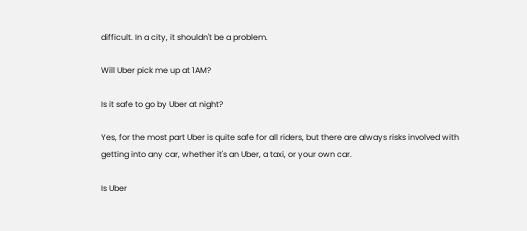difficult. In a city, it shouldn't be a problem.

Will Uber pick me up at 1AM?

Is it safe to go by Uber at night?

Yes, for the most part Uber is quite safe for all riders, but there are always risks involved with getting into any car, whether it's an Uber, a taxi, or your own car.

Is Uber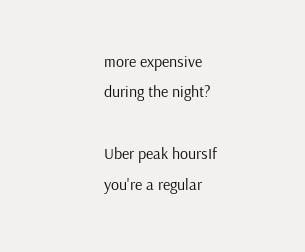more expensive during the night?

Uber peak hoursIf you're a regular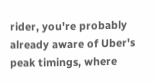rider, you're probably already aware of Uber's peak timings, where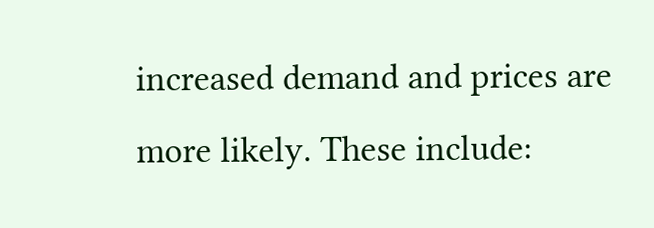increased demand and prices are more likely. These include: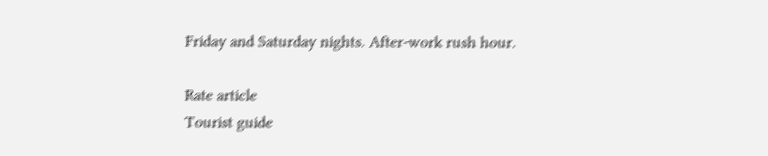Friday and Saturday nights. After-work rush hour.

Rate article
Tourist guide